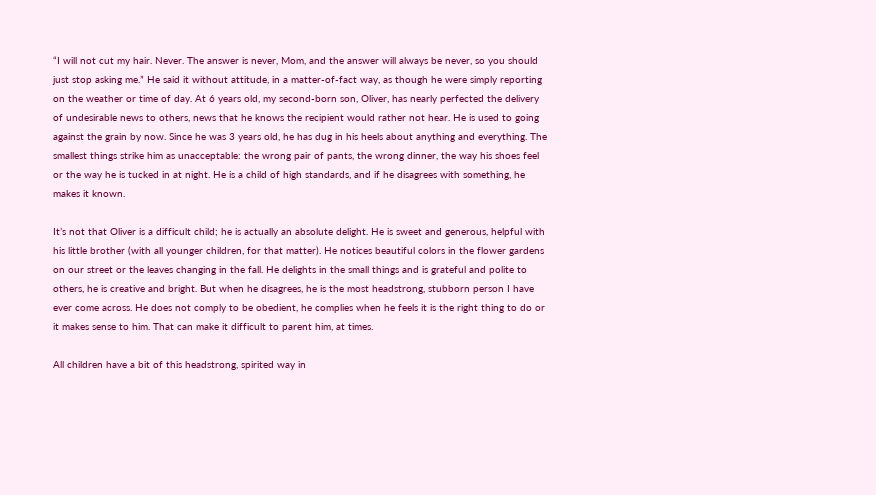“I will not cut my hair. Never. The answer is never, Mom, and the answer will always be never, so you should just stop asking me.” He said it without attitude, in a matter-of-fact way, as though he were simply reporting on the weather or time of day. At 6 years old, my second-born son, Oliver, has nearly perfected the delivery of undesirable news to others, news that he knows the recipient would rather not hear. He is used to going against the grain by now. Since he was 3 years old, he has dug in his heels about anything and everything. The smallest things strike him as unacceptable: the wrong pair of pants, the wrong dinner, the way his shoes feel or the way he is tucked in at night. He is a child of high standards, and if he disagrees with something, he makes it known.

It’s not that Oliver is a difficult child; he is actually an absolute delight. He is sweet and generous, helpful with his little brother (with all younger children, for that matter). He notices beautiful colors in the flower gardens on our street or the leaves changing in the fall. He delights in the small things and is grateful and polite to others, he is creative and bright. But when he disagrees, he is the most headstrong, stubborn person I have ever come across. He does not comply to be obedient, he complies when he feels it is the right thing to do or it makes sense to him. That can make it difficult to parent him, at times.

All children have a bit of this headstrong, spirited way in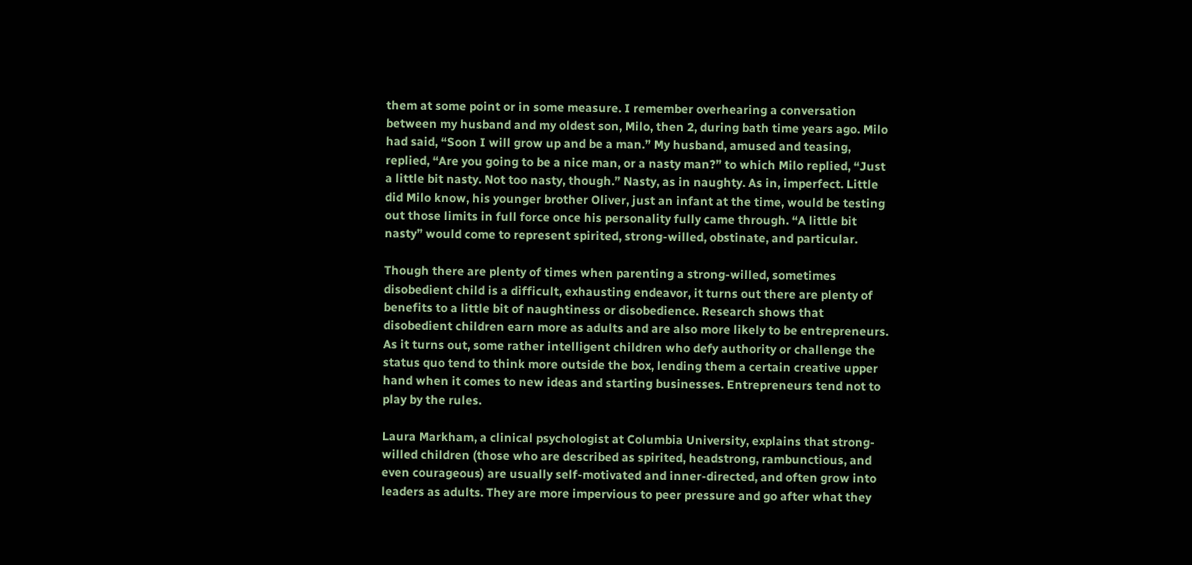them at some point or in some measure. I remember overhearing a conversation between my husband and my oldest son, Milo, then 2, during bath time years ago. Milo had said, “Soon I will grow up and be a man.” My husband, amused and teasing, replied, “Are you going to be a nice man, or a nasty man?” to which Milo replied, “Just a little bit nasty. Not too nasty, though.” Nasty, as in naughty. As in, imperfect. Little did Milo know, his younger brother Oliver, just an infant at the time, would be testing out those limits in full force once his personality fully came through. “A little bit nasty” would come to represent spirited, strong-willed, obstinate, and particular.

Though there are plenty of times when parenting a strong-willed, sometimes disobedient child is a difficult, exhausting endeavor, it turns out there are plenty of benefits to a little bit of naughtiness or disobedience. Research shows that disobedient children earn more as adults and are also more likely to be entrepreneurs. As it turns out, some rather intelligent children who defy authority or challenge the status quo tend to think more outside the box, lending them a certain creative upper hand when it comes to new ideas and starting businesses. Entrepreneurs tend not to play by the rules.

Laura Markham, a clinical psychologist at Columbia University, explains that strong-willed children (those who are described as spirited, headstrong, rambunctious, and even courageous) are usually self-motivated and inner-directed, and often grow into leaders as adults. They are more impervious to peer pressure and go after what they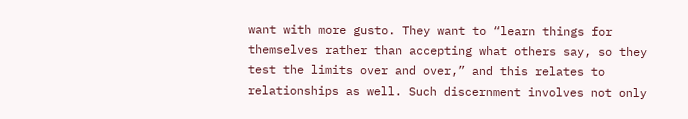want with more gusto. They want to “learn things for themselves rather than accepting what others say, so they test the limits over and over,” and this relates to relationships as well. Such discernment involves not only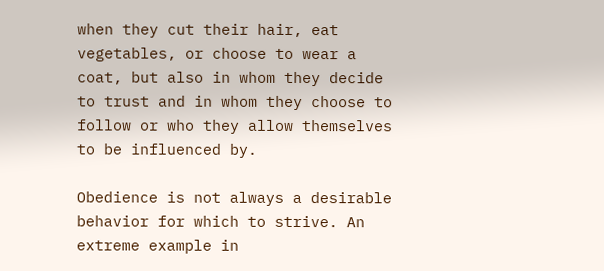when they cut their hair, eat vegetables, or choose to wear a coat, but also in whom they decide to trust and in whom they choose to follow or who they allow themselves to be influenced by.

Obedience is not always a desirable behavior for which to strive. An extreme example in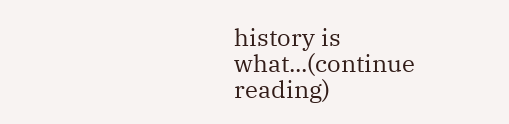history is what...(continue reading)